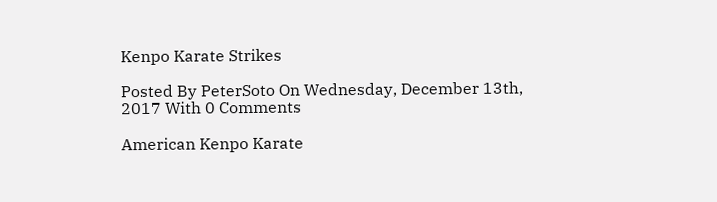Kenpo Karate Strikes

Posted By PeterSoto On Wednesday, December 13th, 2017 With 0 Comments

American Kenpo Karate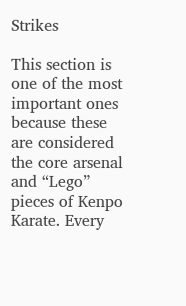Strikes

This section is one of the most important ones because these are considered the core arsenal and “Lego” pieces of Kenpo Karate. Every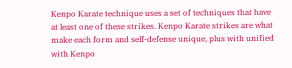Kenpo Karate technique uses a set of techniques that have at least one of these strikes. Kenpo Karate strikes are what make each form and self-defense unique, plus with unified with Kenpo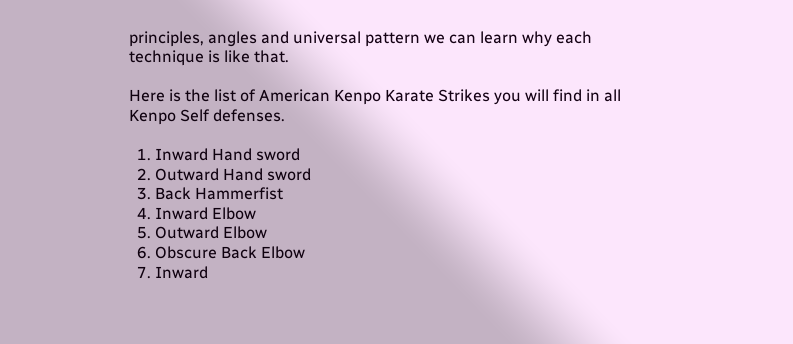principles, angles and universal pattern we can learn why each technique is like that.

Here is the list of American Kenpo Karate Strikes you will find in all Kenpo Self defenses.

  1. Inward Hand sword
  2. Outward Hand sword
  3. Back Hammerfist
  4. Inward Elbow
  5. Outward Elbow
  6. Obscure Back Elbow
  7. Inward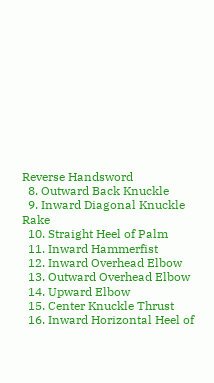Reverse Handsword
  8. Outward Back Knuckle
  9. Inward Diagonal Knuckle Rake
  10. Straight Heel of Palm
  11. Inward Hammerfist
  12. Inward Overhead Elbow
  13. Outward Overhead Elbow
  14. Upward Elbow
  15. Center Knuckle Thrust
  16. Inward Horizontal Heel of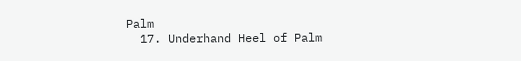Palm
  17. Underhand Heel of Palm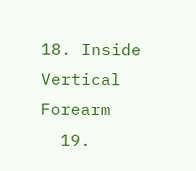18. Inside Vertical Forearm
  19.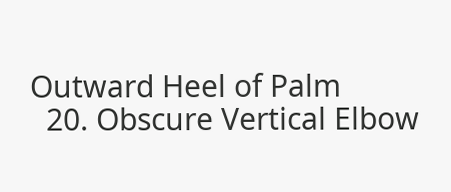Outward Heel of Palm
  20. Obscure Vertical Elbow